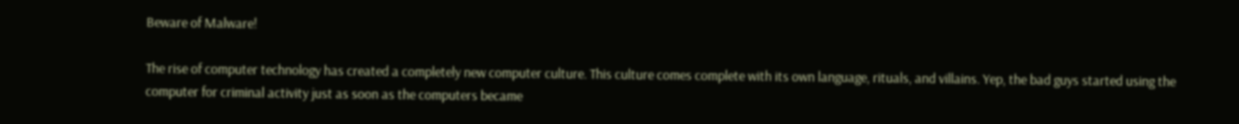Beware of Malware!

The rise of computer technology has created a completely new computer culture. This culture comes complete with its own language, rituals, and villains. Yep, the bad guys started using the computer for criminal activity just as soon as the computers became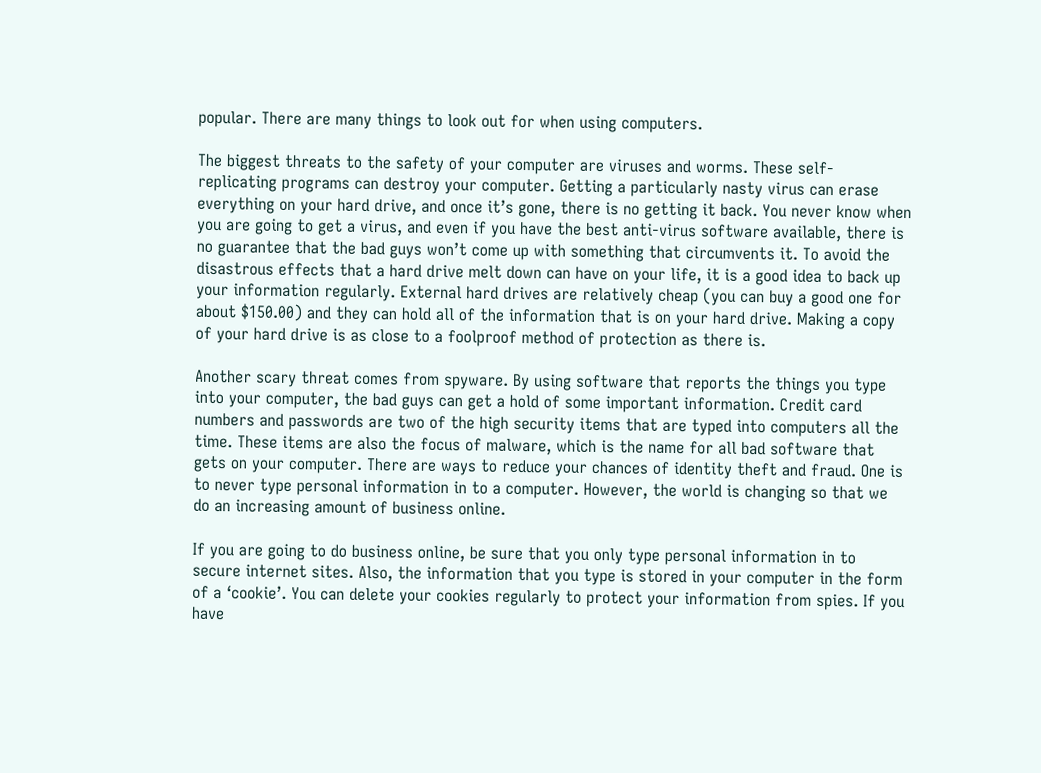popular. There are many things to look out for when using computers.

The biggest threats to the safety of your computer are viruses and worms. These self-replicating programs can destroy your computer. Getting a particularly nasty virus can erase everything on your hard drive, and once it’s gone, there is no getting it back. You never know when you are going to get a virus, and even if you have the best anti-virus software available, there is no guarantee that the bad guys won’t come up with something that circumvents it. To avoid the disastrous effects that a hard drive melt down can have on your life, it is a good idea to back up your information regularly. External hard drives are relatively cheap (you can buy a good one for about $150.00) and they can hold all of the information that is on your hard drive. Making a copy of your hard drive is as close to a foolproof method of protection as there is.

Another scary threat comes from spyware. By using software that reports the things you type into your computer, the bad guys can get a hold of some important information. Credit card numbers and passwords are two of the high security items that are typed into computers all the time. These items are also the focus of malware, which is the name for all bad software that gets on your computer. There are ways to reduce your chances of identity theft and fraud. One is to never type personal information in to a computer. However, the world is changing so that we do an increasing amount of business online.

If you are going to do business online, be sure that you only type personal information in to secure internet sites. Also, the information that you type is stored in your computer in the form of a ‘cookie’. You can delete your cookies regularly to protect your information from spies. If you have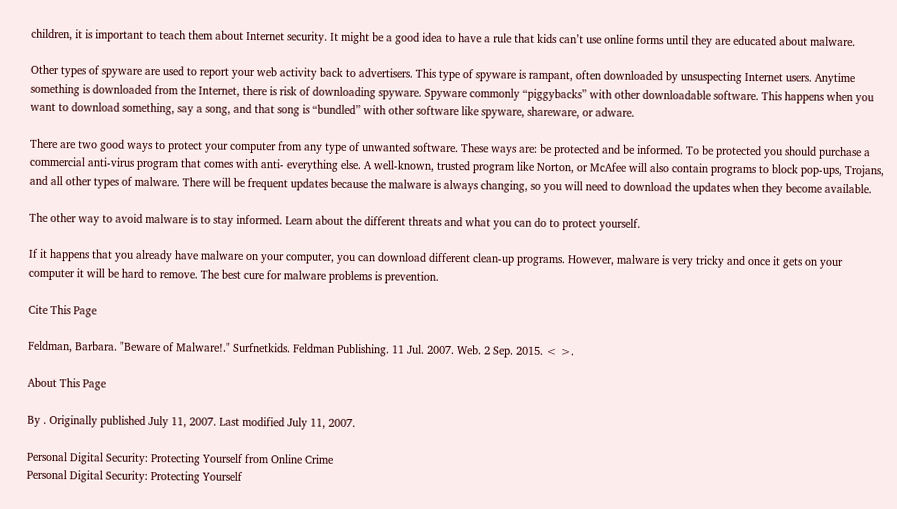children, it is important to teach them about Internet security. It might be a good idea to have a rule that kids can’t use online forms until they are educated about malware.

Other types of spyware are used to report your web activity back to advertisers. This type of spyware is rampant, often downloaded by unsuspecting Internet users. Anytime something is downloaded from the Internet, there is risk of downloading spyware. Spyware commonly “piggybacks” with other downloadable software. This happens when you want to download something, say a song, and that song is “bundled” with other software like spyware, shareware, or adware.

There are two good ways to protect your computer from any type of unwanted software. These ways are: be protected and be informed. To be protected you should purchase a commercial anti-virus program that comes with anti- everything else. A well-known, trusted program like Norton, or McAfee will also contain programs to block pop-ups, Trojans, and all other types of malware. There will be frequent updates because the malware is always changing, so you will need to download the updates when they become available.

The other way to avoid malware is to stay informed. Learn about the different threats and what you can do to protect yourself.

If it happens that you already have malware on your computer, you can download different clean-up programs. However, malware is very tricky and once it gets on your computer it will be hard to remove. The best cure for malware problems is prevention.

Cite This Page

Feldman, Barbara. "Beware of Malware!." Surfnetkids. Feldman Publishing. 11 Jul. 2007. Web. 2 Sep. 2015. < >.

About This Page

By . Originally published July 11, 2007. Last modified July 11, 2007.

Personal Digital Security: Protecting Yourself from Online Crime
Personal Digital Security: Protecting Yourself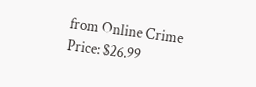from Online Crime
Price: $26.99